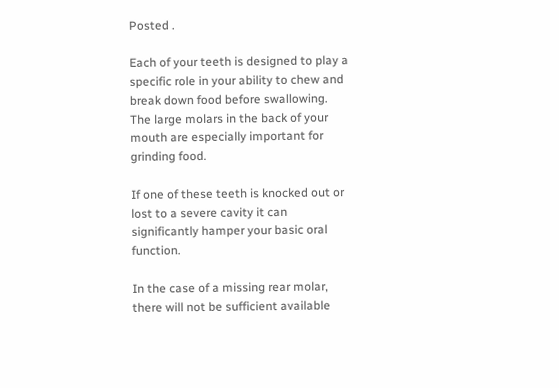Posted .

Each of your teeth is designed to play a specific role in your ability to chew and break down food before swallowing. The large molars in the back of your mouth are especially important for grinding food.

If one of these teeth is knocked out or lost to a severe cavity it can significantly hamper your basic oral function.

In the case of a missing rear molar, there will not be sufficient available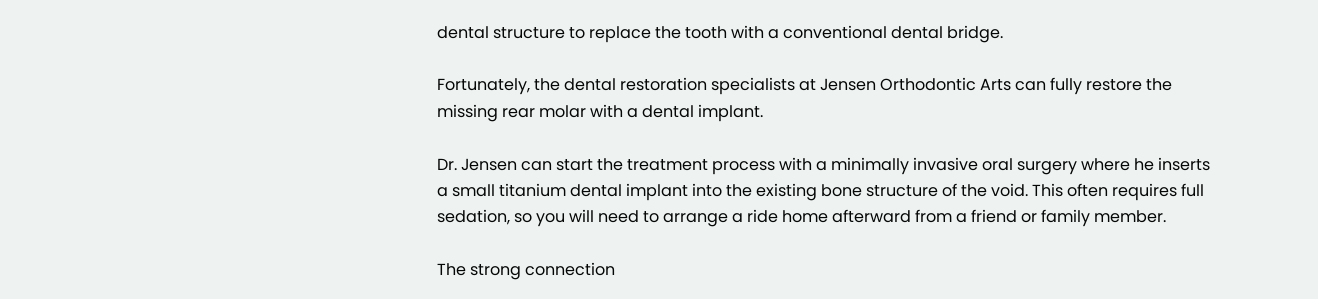dental structure to replace the tooth with a conventional dental bridge.

Fortunately, the dental restoration specialists at Jensen Orthodontic Arts can fully restore the missing rear molar with a dental implant.

Dr. Jensen can start the treatment process with a minimally invasive oral surgery where he inserts a small titanium dental implant into the existing bone structure of the void. This often requires full sedation, so you will need to arrange a ride home afterward from a friend or family member.

The strong connection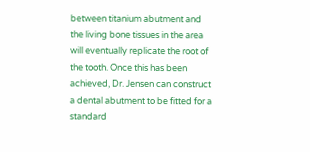between titanium abutment and the living bone tissues in the area will eventually replicate the root of the tooth. Once this has been achieved, Dr. Jensen can construct a dental abutment to be fitted for a standard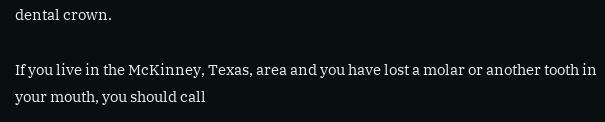dental crown.

If you live in the McKinney, Texas, area and you have lost a molar or another tooth in your mouth, you should call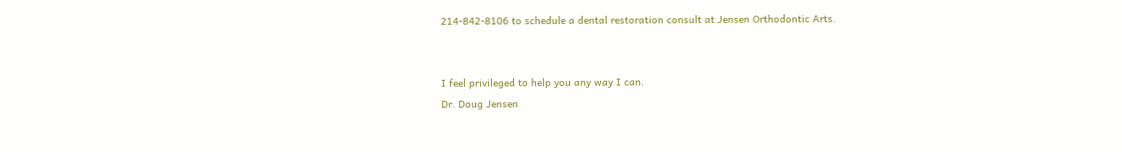214-842-8106 to schedule a dental restoration consult at Jensen Orthodontic Arts.


I feel privileged to help you any way I can.
Dr. Doug Jensen